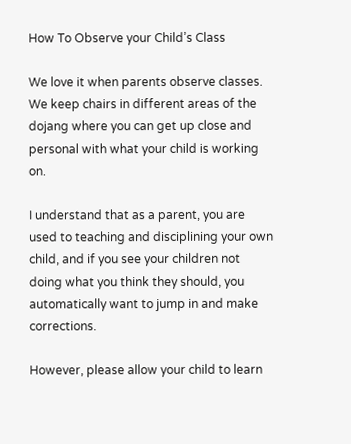How To Observe your Child’s Class

We love it when parents observe classes. We keep chairs in different areas of the dojang where you can get up close and personal with what your child is working on.

I understand that as a parent, you are used to teaching and disciplining your own child, and if you see your children not doing what you think they should, you automatically want to jump in and make corrections.

However, please allow your child to learn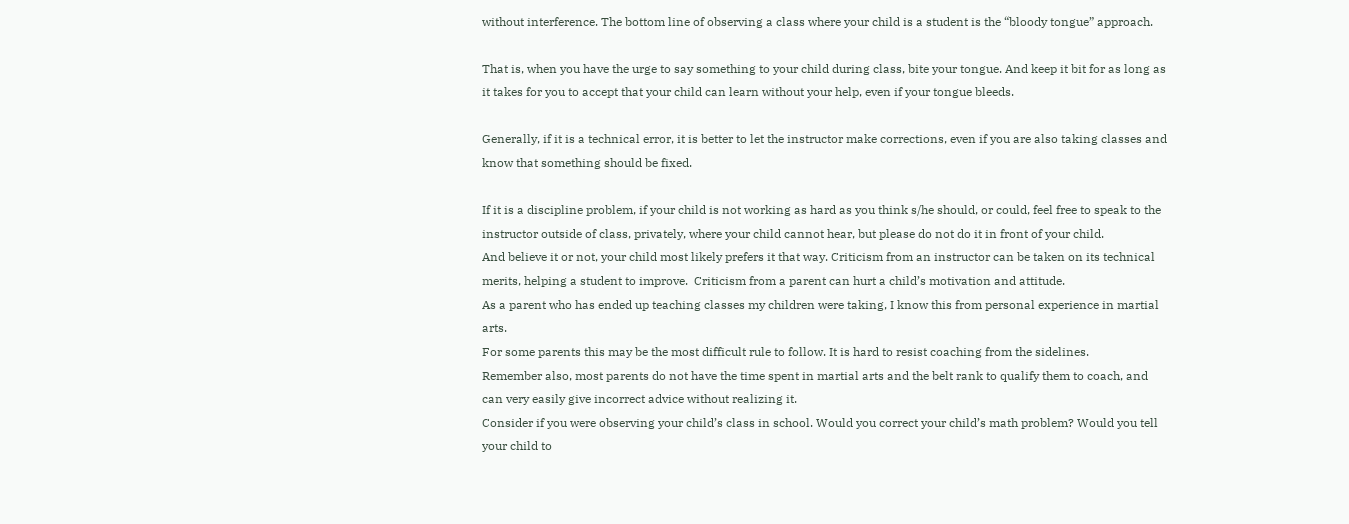without interference. The bottom line of observing a class where your child is a student is the “bloody tongue” approach.

That is, when you have the urge to say something to your child during class, bite your tongue. And keep it bit for as long as it takes for you to accept that your child can learn without your help, even if your tongue bleeds.

Generally, if it is a technical error, it is better to let the instructor make corrections, even if you are also taking classes and know that something should be fixed.

If it is a discipline problem, if your child is not working as hard as you think s/he should, or could, feel free to speak to the instructor outside of class, privately, where your child cannot hear, but please do not do it in front of your child.
And believe it or not, your child most likely prefers it that way. Criticism from an instructor can be taken on its technical merits, helping a student to improve.  Criticism from a parent can hurt a child’s motivation and attitude.
As a parent who has ended up teaching classes my children were taking, I know this from personal experience in martial arts.
For some parents this may be the most difficult rule to follow. It is hard to resist coaching from the sidelines.
Remember also, most parents do not have the time spent in martial arts and the belt rank to qualify them to coach, and can very easily give incorrect advice without realizing it.
Consider if you were observing your child’s class in school. Would you correct your child’s math problem? Would you tell your child to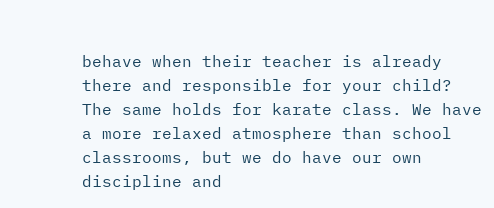behave when their teacher is already there and responsible for your child?
The same holds for karate class. We have a more relaxed atmosphere than school classrooms, but we do have our own discipline and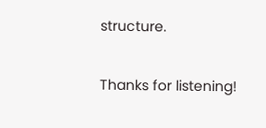structure.

Thanks for listening!